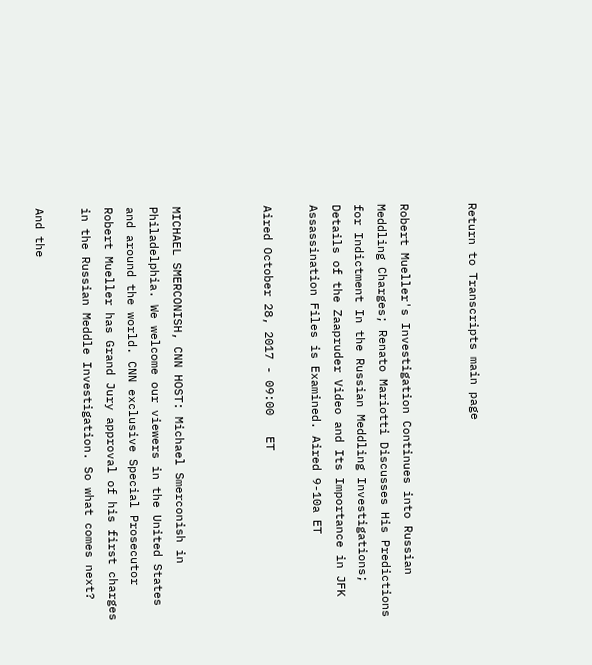Return to Transcripts main page


Robert Mueller's Investigation Continues into Russian Meddling Charges; Renato Mariotti Discusses His Predictions for Indictment In the Russian Meddling Investigations; Details of the Zaapruder Video and Its Importance in JFK Assassination Files is Examined. Aired 9-10a ET

Aired October 28, 2017 - 09:00   ET



MICHAEL SMERCONISH, CNN HOST: Michael Smerconish in Philadelphia. We welcome our viewers in the United States and around the world. CNN exclusive Special Prosecutor Robert Mueller has Grand Jury approval of his first charges in the Russian Meddle Investigation. So what comes next?

And the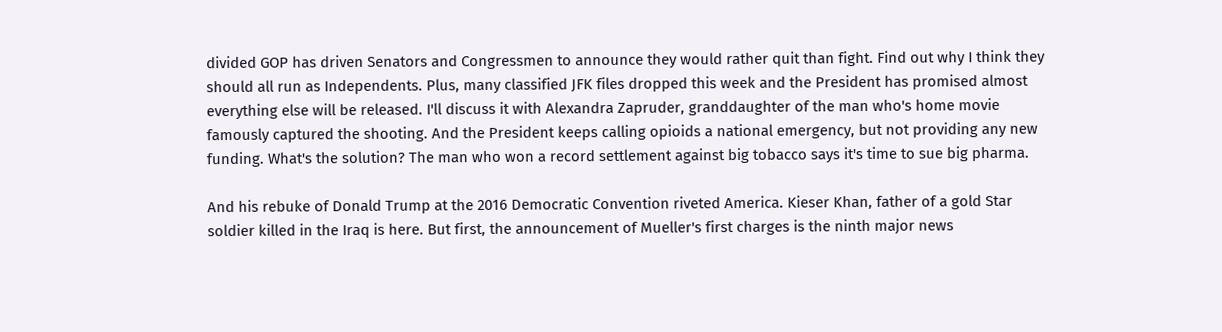divided GOP has driven Senators and Congressmen to announce they would rather quit than fight. Find out why I think they should all run as Independents. Plus, many classified JFK files dropped this week and the President has promised almost everything else will be released. I'll discuss it with Alexandra Zapruder, granddaughter of the man who's home movie famously captured the shooting. And the President keeps calling opioids a national emergency, but not providing any new funding. What's the solution? The man who won a record settlement against big tobacco says it's time to sue big pharma.

And his rebuke of Donald Trump at the 2016 Democratic Convention riveted America. Kieser Khan, father of a gold Star soldier killed in the Iraq is here. But first, the announcement of Mueller's first charges is the ninth major news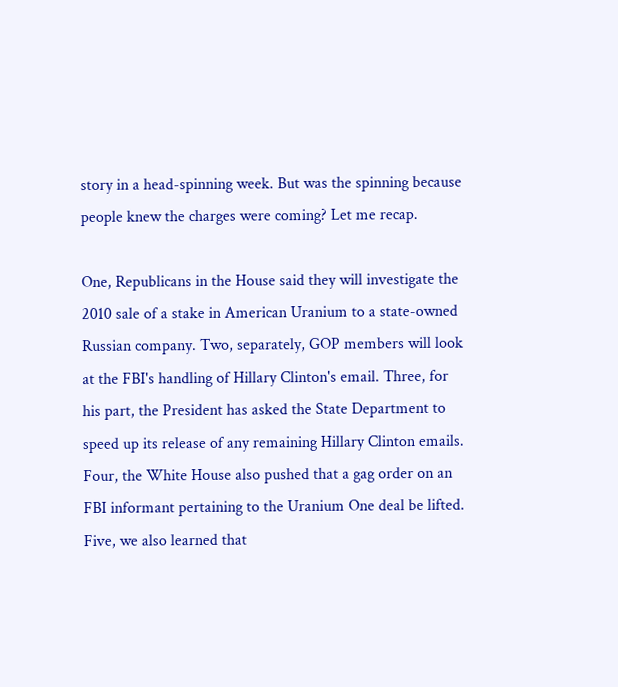story in a head-spinning week. But was the spinning because people knew the charges were coming? Let me recap.

One, Republicans in the House said they will investigate the 2010 sale of a stake in American Uranium to a state-owned Russian company. Two, separately, GOP members will look at the FBI's handling of Hillary Clinton's email. Three, for his part, the President has asked the State Department to speed up its release of any remaining Hillary Clinton emails. Four, the White House also pushed that a gag order on an FBI informant pertaining to the Uranium One deal be lifted. Five, we also learned that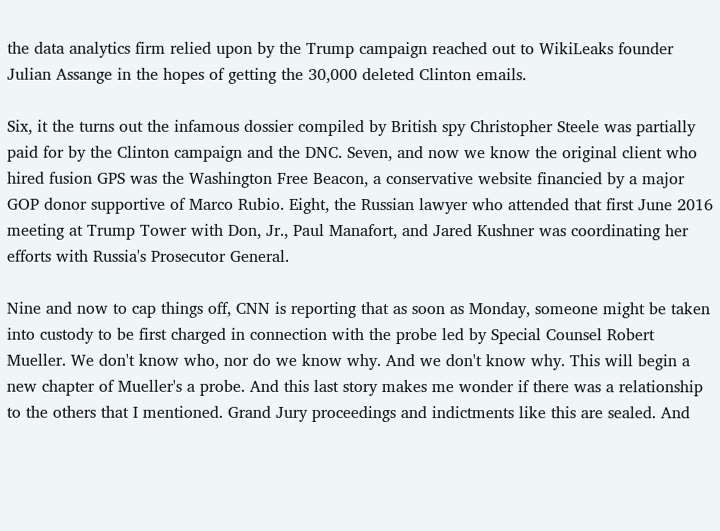the data analytics firm relied upon by the Trump campaign reached out to WikiLeaks founder Julian Assange in the hopes of getting the 30,000 deleted Clinton emails.

Six, it the turns out the infamous dossier compiled by British spy Christopher Steele was partially paid for by the Clinton campaign and the DNC. Seven, and now we know the original client who hired fusion GPS was the Washington Free Beacon, a conservative website financied by a major GOP donor supportive of Marco Rubio. Eight, the Russian lawyer who attended that first June 2016 meeting at Trump Tower with Don, Jr., Paul Manafort, and Jared Kushner was coordinating her efforts with Russia's Prosecutor General.

Nine and now to cap things off, CNN is reporting that as soon as Monday, someone might be taken into custody to be first charged in connection with the probe led by Special Counsel Robert Mueller. We don't know who, nor do we know why. And we don't know why. This will begin a new chapter of Mueller's a probe. And this last story makes me wonder if there was a relationship to the others that I mentioned. Grand Jury proceedings and indictments like this are sealed. And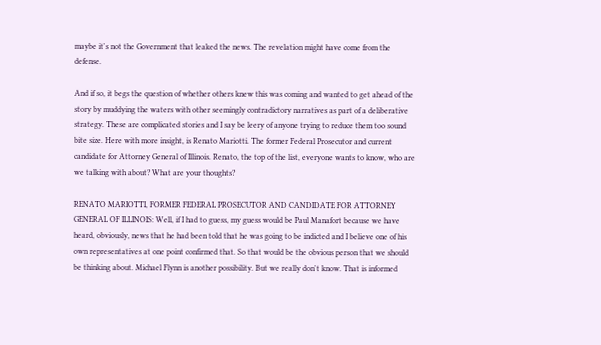maybe it's not the Government that leaked the news. The revelation might have come from the defense.

And if so, it begs the question of whether others knew this was coming and wanted to get ahead of the story by muddying the waters with other seemingly contradictory narratives as part of a deliberative strategy. These are complicated stories and I say be leery of anyone trying to reduce them too sound bite size. Here with more insight, is Renato Mariotti. The former Federal Prosecutor and current candidate for Attorney General of Illinois. Renato, the top of the list, everyone wants to know, who are we talking with about? What are your thoughts?

RENATO MARIOTTI, FORMER FEDERAL PROSECUTOR AND CANDIDATE FOR ATTORNEY GENERAL OF ILLINOIS: Well, if I had to guess, my guess would be Paul Manafort because we have heard, obviously, news that he had been told that he was going to be indicted and I believe one of his own representatives at one point confirmed that. So that would be the obvious person that we should be thinking about. Michael Flynn is another possibility. But we really don't know. That is informed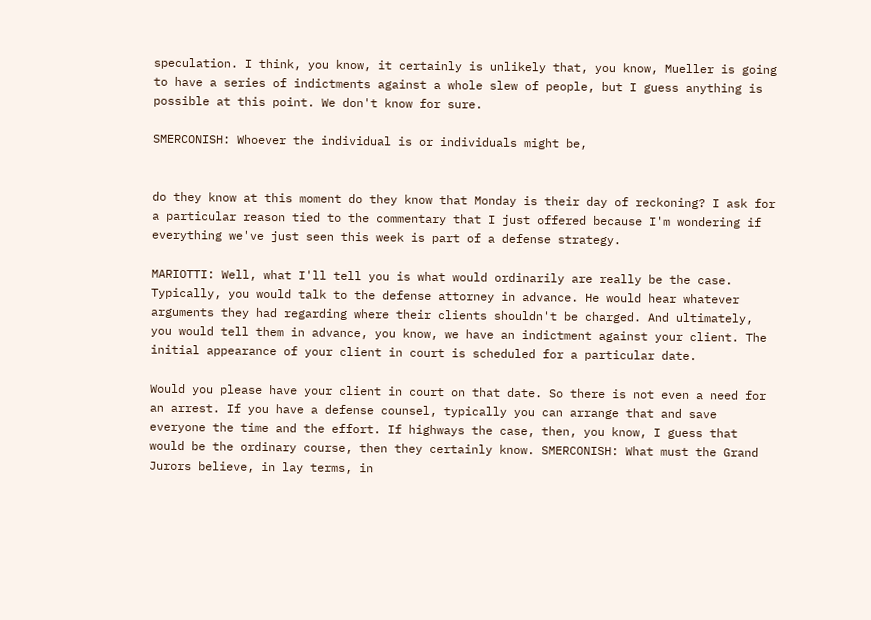speculation. I think, you know, it certainly is unlikely that, you know, Mueller is going to have a series of indictments against a whole slew of people, but I guess anything is possible at this point. We don't know for sure.

SMERCONISH: Whoever the individual is or individuals might be,


do they know at this moment do they know that Monday is their day of reckoning? I ask for a particular reason tied to the commentary that I just offered because I'm wondering if everything we've just seen this week is part of a defense strategy.

MARIOTTI: Well, what I'll tell you is what would ordinarily are really be the case. Typically, you would talk to the defense attorney in advance. He would hear whatever arguments they had regarding where their clients shouldn't be charged. And ultimately, you would tell them in advance, you know, we have an indictment against your client. The initial appearance of your client in court is scheduled for a particular date.

Would you please have your client in court on that date. So there is not even a need for an arrest. If you have a defense counsel, typically you can arrange that and save everyone the time and the effort. If highways the case, then, you know, I guess that would be the ordinary course, then they certainly know. SMERCONISH: What must the Grand Jurors believe, in lay terms, in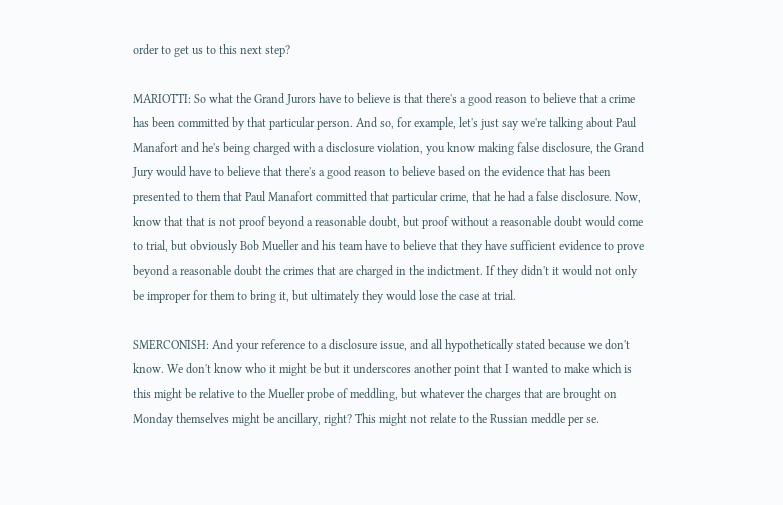order to get us to this next step?

MARIOTTI: So what the Grand Jurors have to believe is that there's a good reason to believe that a crime has been committed by that particular person. And so, for example, let's just say we're talking about Paul Manafort and he's being charged with a disclosure violation, you know making false disclosure, the Grand Jury would have to believe that there's a good reason to believe based on the evidence that has been presented to them that Paul Manafort committed that particular crime, that he had a false disclosure. Now, know that that is not proof beyond a reasonable doubt, but proof without a reasonable doubt would come to trial, but obviously Bob Mueller and his team have to believe that they have sufficient evidence to prove beyond a reasonable doubt the crimes that are charged in the indictment. If they didn't it would not only be improper for them to bring it, but ultimately they would lose the case at trial.

SMERCONISH: And your reference to a disclosure issue, and all hypothetically stated because we don't know. We don't know who it might be but it underscores another point that I wanted to make which is this might be relative to the Mueller probe of meddling, but whatever the charges that are brought on Monday themselves might be ancillary, right? This might not relate to the Russian meddle per se.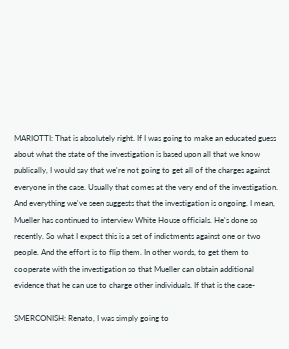MARIOTTI: That is absolutely right. If I was going to make an educated guess about what the state of the investigation is based upon all that we know publically, I would say that we're not going to get all of the charges against everyone in the case. Usually that comes at the very end of the investigation. And everything we've seen suggests that the investigation is ongoing. I mean, Mueller has continued to interview White House officials. He's done so recently. So what I expect this is a set of indictments against one or two people. And the effort is to flip them. In other words, to get them to cooperate with the investigation so that Mueller can obtain additional evidence that he can use to charge other individuals. If that is the case-

SMERCONISH: Renato, I was simply going to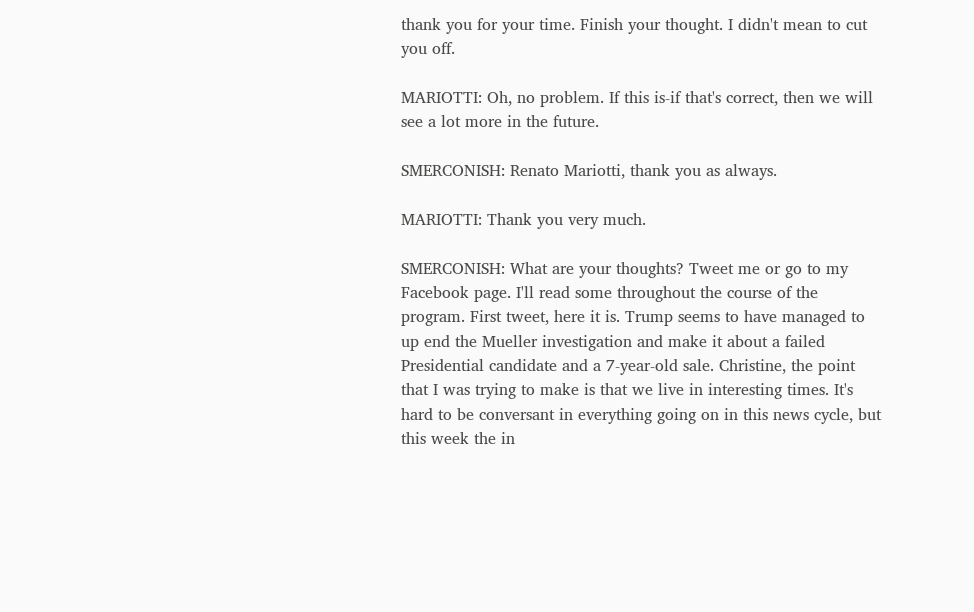thank you for your time. Finish your thought. I didn't mean to cut you off.

MARIOTTI: Oh, no problem. If this is-if that's correct, then we will see a lot more in the future.

SMERCONISH: Renato Mariotti, thank you as always.

MARIOTTI: Thank you very much.

SMERCONISH: What are your thoughts? Tweet me or go to my Facebook page. I'll read some throughout the course of the program. First tweet, here it is. Trump seems to have managed to up end the Mueller investigation and make it about a failed Presidential candidate and a 7-year-old sale. Christine, the point that I was trying to make is that we live in interesting times. It's hard to be conversant in everything going on in this news cycle, but this week the in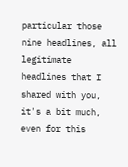particular those nine headlines, all legitimate headlines that I shared with you, it's a bit much, even for this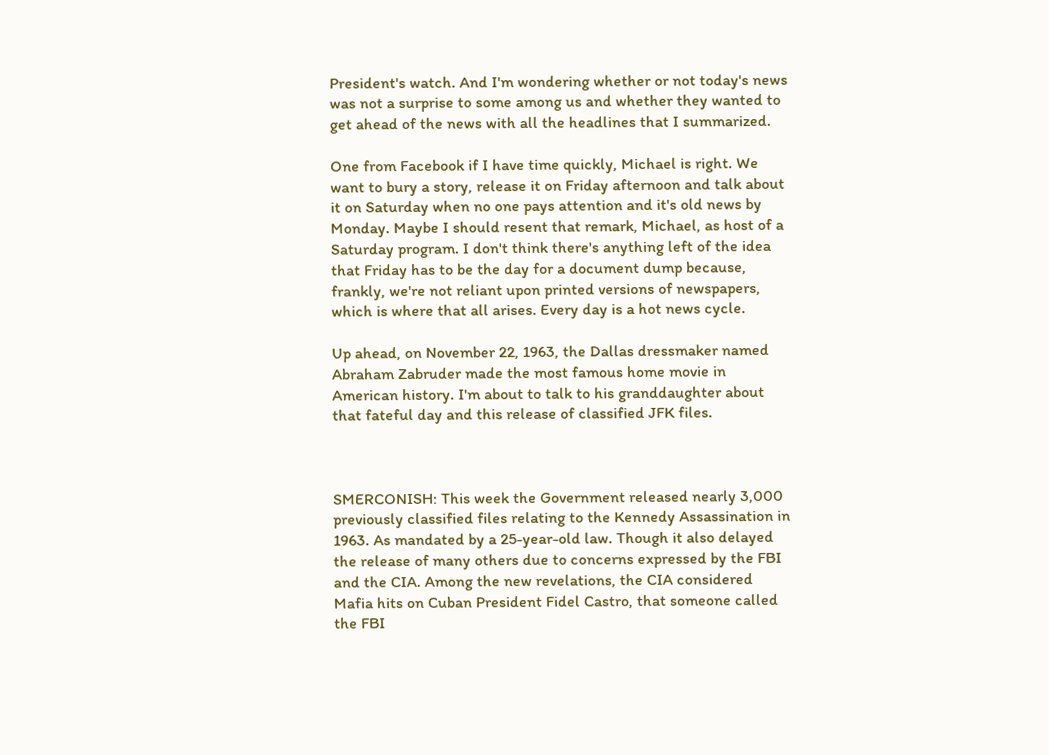President's watch. And I'm wondering whether or not today's news was not a surprise to some among us and whether they wanted to get ahead of the news with all the headlines that I summarized.

One from Facebook if I have time quickly, Michael is right. We want to bury a story, release it on Friday afternoon and talk about it on Saturday when no one pays attention and it's old news by Monday. Maybe I should resent that remark, Michael, as host of a Saturday program. I don't think there's anything left of the idea that Friday has to be the day for a document dump because, frankly, we're not reliant upon printed versions of newspapers, which is where that all arises. Every day is a hot news cycle.

Up ahead, on November 22, 1963, the Dallas dressmaker named Abraham Zabruder made the most famous home movie in American history. I'm about to talk to his granddaughter about that fateful day and this release of classified JFK files.



SMERCONISH: This week the Government released nearly 3,000 previously classified files relating to the Kennedy Assassination in 1963. As mandated by a 25-year-old law. Though it also delayed the release of many others due to concerns expressed by the FBI and the CIA. Among the new revelations, the CIA considered Mafia hits on Cuban President Fidel Castro, that someone called the FBI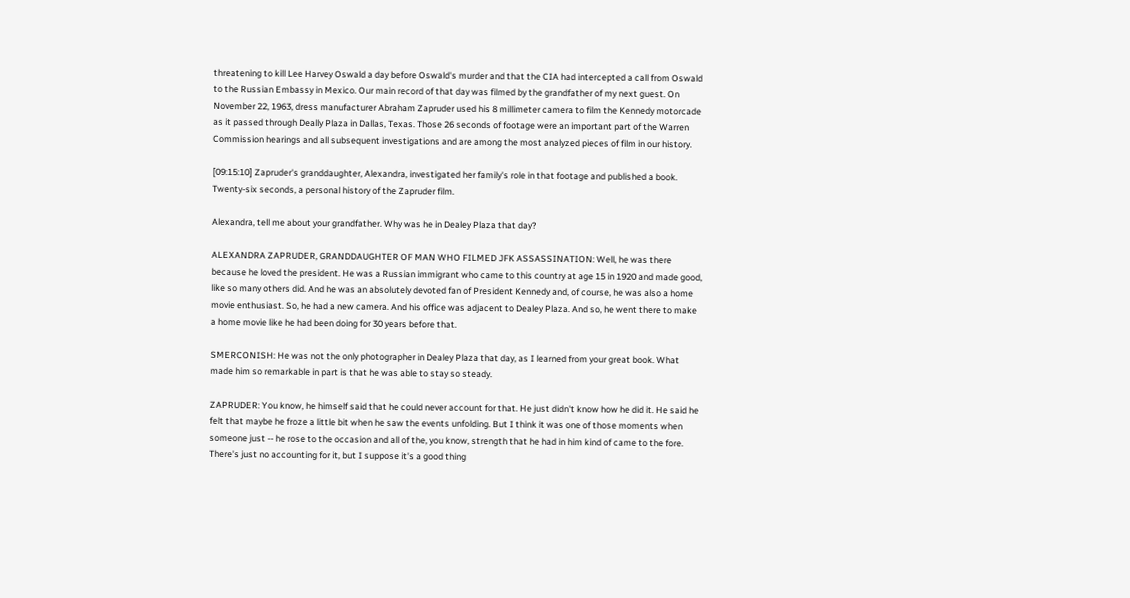threatening to kill Lee Harvey Oswald a day before Oswald's murder and that the CIA had intercepted a call from Oswald to the Russian Embassy in Mexico. Our main record of that day was filmed by the grandfather of my next guest. On November 22, 1963, dress manufacturer Abraham Zapruder used his 8 millimeter camera to film the Kennedy motorcade as it passed through Deally Plaza in Dallas, Texas. Those 26 seconds of footage were an important part of the Warren Commission hearings and all subsequent investigations and are among the most analyzed pieces of film in our history.

[09:15:10] Zapruder's granddaughter, Alexandra, investigated her family's role in that footage and published a book. Twenty-six seconds, a personal history of the Zapruder film.

Alexandra, tell me about your grandfather. Why was he in Dealey Plaza that day?

ALEXANDRA ZAPRUDER, GRANDDAUGHTER OF MAN WHO FILMED JFK ASSASSINATION: Well, he was there because he loved the president. He was a Russian immigrant who came to this country at age 15 in 1920 and made good, like so many others did. And he was an absolutely devoted fan of President Kennedy and, of course, he was also a home movie enthusiast. So, he had a new camera. And his office was adjacent to Dealey Plaza. And so, he went there to make a home movie like he had been doing for 30 years before that.

SMERCONISH: He was not the only photographer in Dealey Plaza that day, as I learned from your great book. What made him so remarkable in part is that he was able to stay so steady.

ZAPRUDER: You know, he himself said that he could never account for that. He just didn't know how he did it. He said he felt that maybe he froze a little bit when he saw the events unfolding. But I think it was one of those moments when someone just -- he rose to the occasion and all of the, you know, strength that he had in him kind of came to the fore. There's just no accounting for it, but I suppose it's a good thing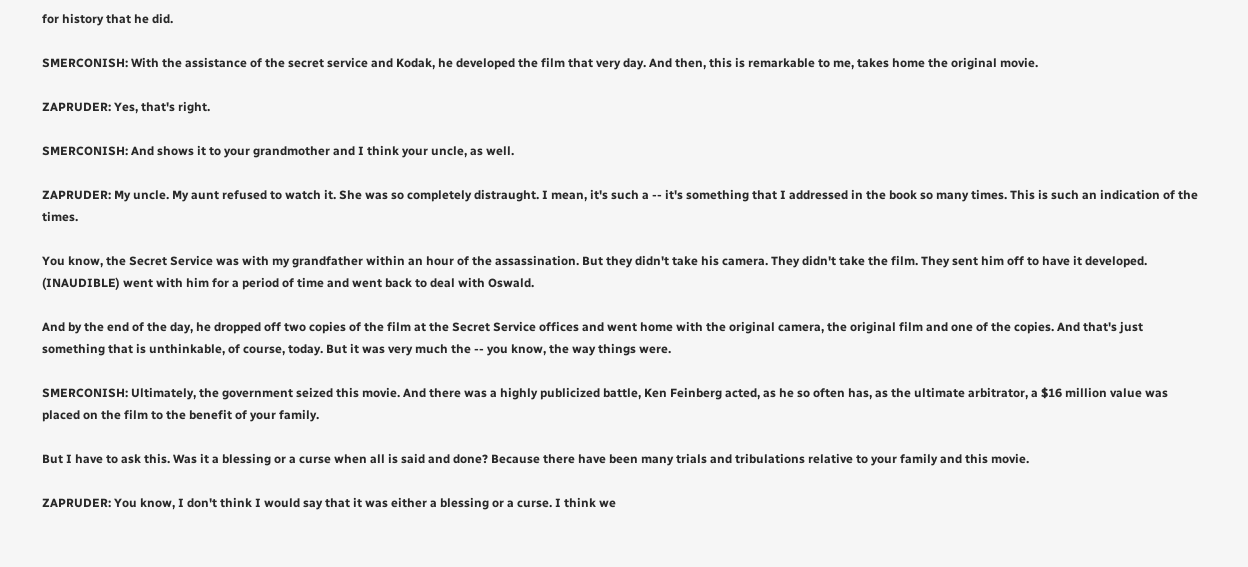for history that he did.

SMERCONISH: With the assistance of the secret service and Kodak, he developed the film that very day. And then, this is remarkable to me, takes home the original movie.

ZAPRUDER: Yes, that's right.

SMERCONISH: And shows it to your grandmother and I think your uncle, as well.

ZAPRUDER: My uncle. My aunt refused to watch it. She was so completely distraught. I mean, it's such a -- it's something that I addressed in the book so many times. This is such an indication of the times.

You know, the Secret Service was with my grandfather within an hour of the assassination. But they didn't take his camera. They didn't take the film. They sent him off to have it developed. (INAUDIBLE) went with him for a period of time and went back to deal with Oswald.

And by the end of the day, he dropped off two copies of the film at the Secret Service offices and went home with the original camera, the original film and one of the copies. And that's just something that is unthinkable, of course, today. But it was very much the -- you know, the way things were.

SMERCONISH: Ultimately, the government seized this movie. And there was a highly publicized battle, Ken Feinberg acted, as he so often has, as the ultimate arbitrator, a $16 million value was placed on the film to the benefit of your family.

But I have to ask this. Was it a blessing or a curse when all is said and done? Because there have been many trials and tribulations relative to your family and this movie.

ZAPRUDER: You know, I don't think I would say that it was either a blessing or a curse. I think we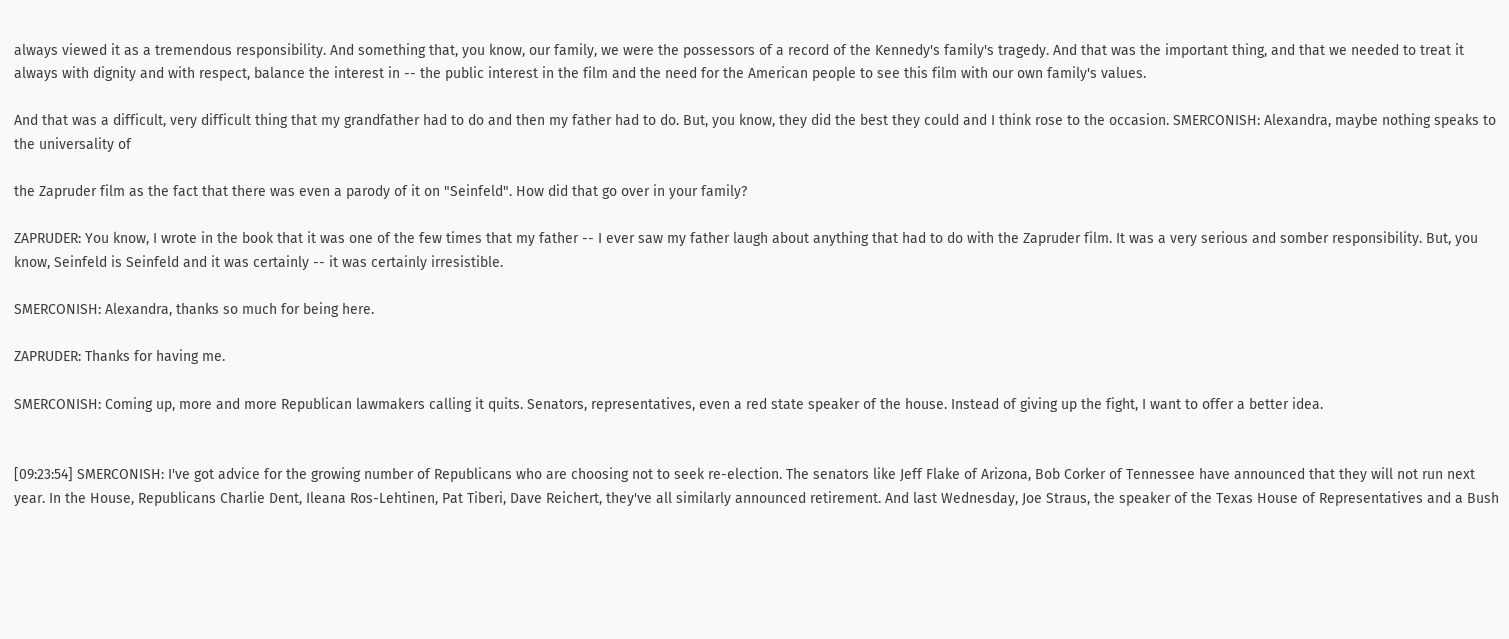always viewed it as a tremendous responsibility. And something that, you know, our family, we were the possessors of a record of the Kennedy's family's tragedy. And that was the important thing, and that we needed to treat it always with dignity and with respect, balance the interest in -- the public interest in the film and the need for the American people to see this film with our own family's values.

And that was a difficult, very difficult thing that my grandfather had to do and then my father had to do. But, you know, they did the best they could and I think rose to the occasion. SMERCONISH: Alexandra, maybe nothing speaks to the universality of

the Zapruder film as the fact that there was even a parody of it on "Seinfeld". How did that go over in your family?

ZAPRUDER: You know, I wrote in the book that it was one of the few times that my father -- I ever saw my father laugh about anything that had to do with the Zapruder film. It was a very serious and somber responsibility. But, you know, Seinfeld is Seinfeld and it was certainly -- it was certainly irresistible.

SMERCONISH: Alexandra, thanks so much for being here.

ZAPRUDER: Thanks for having me.

SMERCONISH: Coming up, more and more Republican lawmakers calling it quits. Senators, representatives, even a red state speaker of the house. Instead of giving up the fight, I want to offer a better idea.


[09:23:54] SMERCONISH: I've got advice for the growing number of Republicans who are choosing not to seek re-election. The senators like Jeff Flake of Arizona, Bob Corker of Tennessee have announced that they will not run next year. In the House, Republicans Charlie Dent, Ileana Ros-Lehtinen, Pat Tiberi, Dave Reichert, they've all similarly announced retirement. And last Wednesday, Joe Straus, the speaker of the Texas House of Representatives and a Bush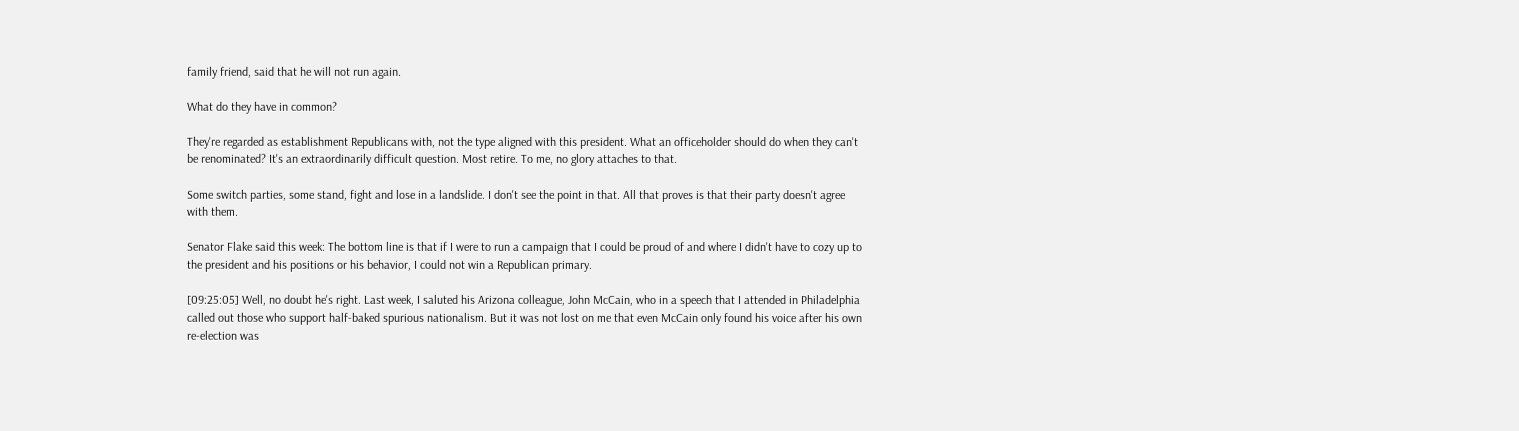family friend, said that he will not run again.

What do they have in common?

They're regarded as establishment Republicans with, not the type aligned with this president. What an officeholder should do when they can't be renominated? It's an extraordinarily difficult question. Most retire. To me, no glory attaches to that.

Some switch parties, some stand, fight and lose in a landslide. I don't see the point in that. All that proves is that their party doesn't agree with them.

Senator Flake said this week: The bottom line is that if I were to run a campaign that I could be proud of and where I didn't have to cozy up to the president and his positions or his behavior, I could not win a Republican primary.

[09:25:05] Well, no doubt he's right. Last week, I saluted his Arizona colleague, John McCain, who in a speech that I attended in Philadelphia called out those who support half-baked spurious nationalism. But it was not lost on me that even McCain only found his voice after his own re-election was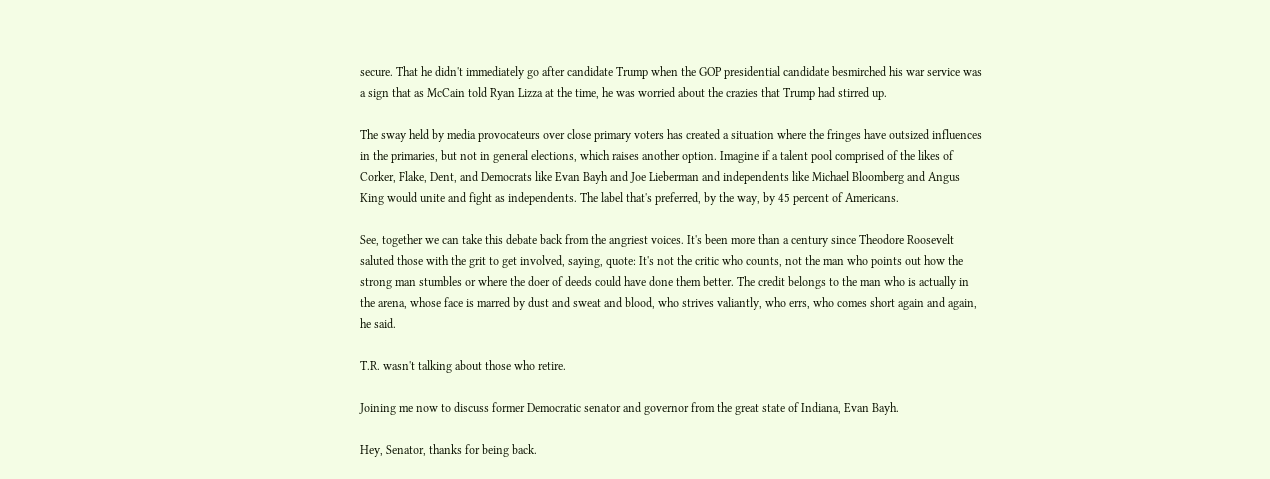secure. That he didn't immediately go after candidate Trump when the GOP presidential candidate besmirched his war service was a sign that as McCain told Ryan Lizza at the time, he was worried about the crazies that Trump had stirred up.

The sway held by media provocateurs over close primary voters has created a situation where the fringes have outsized influences in the primaries, but not in general elections, which raises another option. Imagine if a talent pool comprised of the likes of Corker, Flake, Dent, and Democrats like Evan Bayh and Joe Lieberman and independents like Michael Bloomberg and Angus King would unite and fight as independents. The label that's preferred, by the way, by 45 percent of Americans.

See, together we can take this debate back from the angriest voices. It's been more than a century since Theodore Roosevelt saluted those with the grit to get involved, saying, quote: It's not the critic who counts, not the man who points out how the strong man stumbles or where the doer of deeds could have done them better. The credit belongs to the man who is actually in the arena, whose face is marred by dust and sweat and blood, who strives valiantly, who errs, who comes short again and again, he said.

T.R. wasn't talking about those who retire.

Joining me now to discuss former Democratic senator and governor from the great state of Indiana, Evan Bayh.

Hey, Senator, thanks for being back.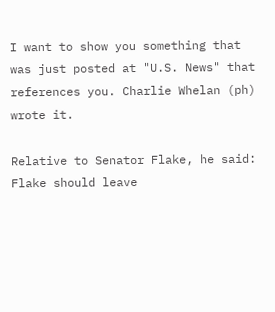I want to show you something that was just posted at "U.S. News" that references you. Charlie Whelan (ph) wrote it.

Relative to Senator Flake, he said: Flake should leave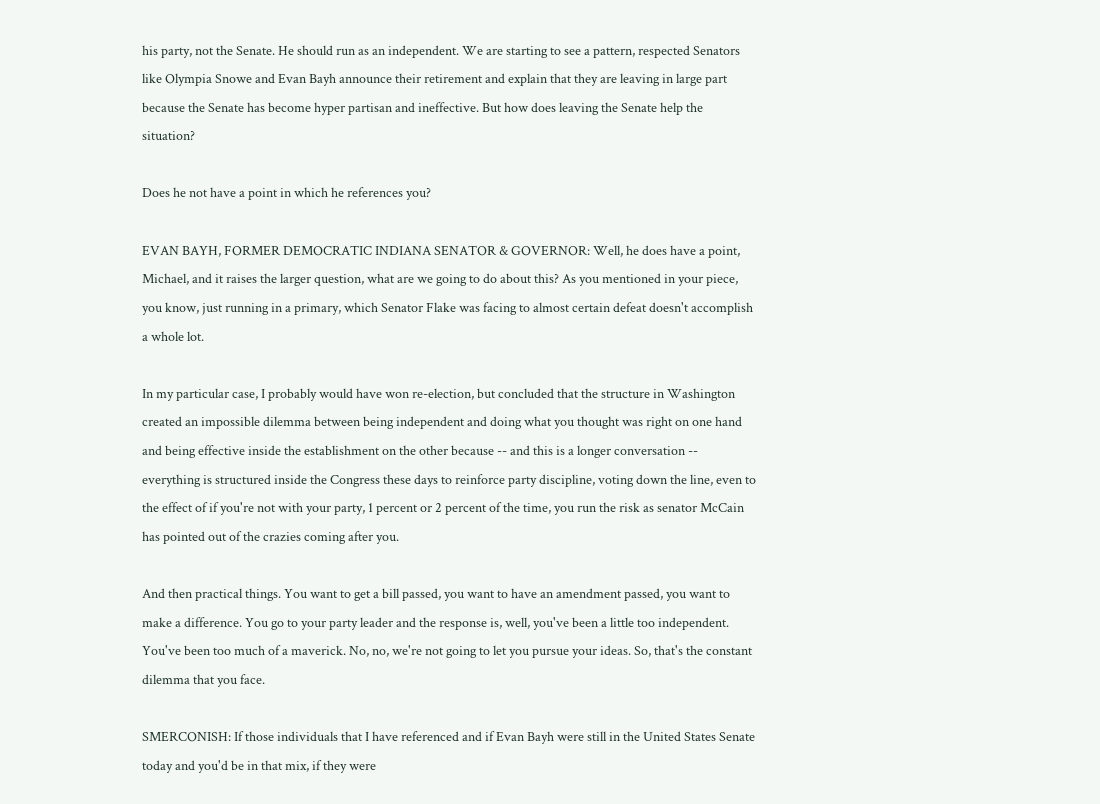his party, not the Senate. He should run as an independent. We are starting to see a pattern, respected Senators like Olympia Snowe and Evan Bayh announce their retirement and explain that they are leaving in large part because the Senate has become hyper partisan and ineffective. But how does leaving the Senate help the situation?

Does he not have a point in which he references you?

EVAN BAYH, FORMER DEMOCRATIC INDIANA SENATOR & GOVERNOR: Well, he does have a point, Michael, and it raises the larger question, what are we going to do about this? As you mentioned in your piece, you know, just running in a primary, which Senator Flake was facing to almost certain defeat doesn't accomplish a whole lot.

In my particular case, I probably would have won re-election, but concluded that the structure in Washington created an impossible dilemma between being independent and doing what you thought was right on one hand and being effective inside the establishment on the other because -- and this is a longer conversation -- everything is structured inside the Congress these days to reinforce party discipline, voting down the line, even to the effect of if you're not with your party, 1 percent or 2 percent of the time, you run the risk as senator McCain has pointed out of the crazies coming after you.

And then practical things. You want to get a bill passed, you want to have an amendment passed, you want to make a difference. You go to your party leader and the response is, well, you've been a little too independent. You've been too much of a maverick. No, no, we're not going to let you pursue your ideas. So, that's the constant dilemma that you face.

SMERCONISH: If those individuals that I have referenced and if Evan Bayh were still in the United States Senate today and you'd be in that mix, if they were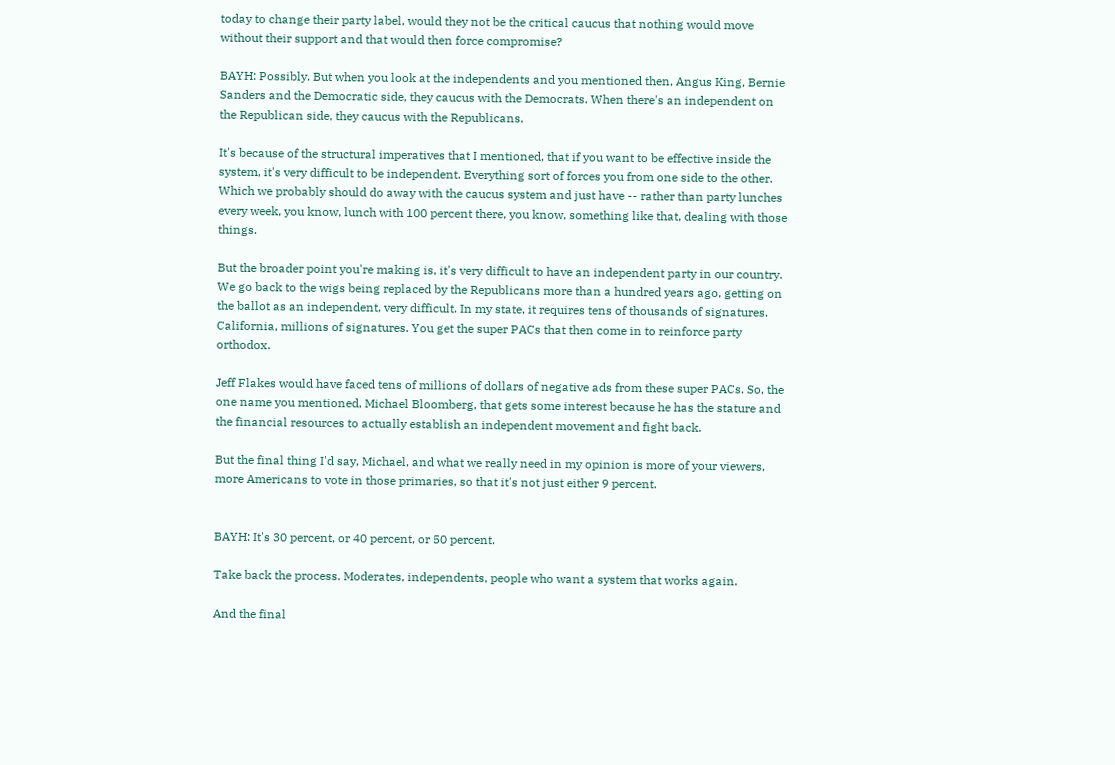today to change their party label, would they not be the critical caucus that nothing would move without their support and that would then force compromise?

BAYH: Possibly. But when you look at the independents and you mentioned then, Angus King, Bernie Sanders and the Democratic side, they caucus with the Democrats. When there's an independent on the Republican side, they caucus with the Republicans.

It's because of the structural imperatives that I mentioned, that if you want to be effective inside the system, it's very difficult to be independent. Everything sort of forces you from one side to the other. Which we probably should do away with the caucus system and just have -- rather than party lunches every week, you know, lunch with 100 percent there, you know, something like that, dealing with those things.

But the broader point you're making is, it's very difficult to have an independent party in our country. We go back to the wigs being replaced by the Republicans more than a hundred years ago, getting on the ballot as an independent, very difficult. In my state, it requires tens of thousands of signatures. California, millions of signatures. You get the super PACs that then come in to reinforce party orthodox.

Jeff Flakes would have faced tens of millions of dollars of negative ads from these super PACs. So, the one name you mentioned, Michael Bloomberg, that gets some interest because he has the stature and the financial resources to actually establish an independent movement and fight back.

But the final thing I'd say, Michael, and what we really need in my opinion is more of your viewers, more Americans to vote in those primaries, so that it's not just either 9 percent.


BAYH: It's 30 percent, or 40 percent, or 50 percent.

Take back the process. Moderates, independents, people who want a system that works again.

And the final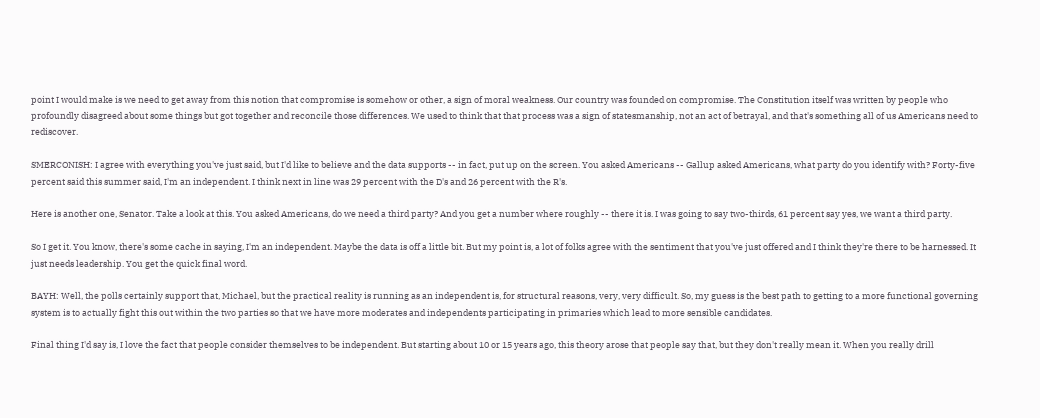point I would make is we need to get away from this notion that compromise is somehow or other, a sign of moral weakness. Our country was founded on compromise. The Constitution itself was written by people who profoundly disagreed about some things but got together and reconcile those differences. We used to think that that process was a sign of statesmanship, not an act of betrayal, and that's something all of us Americans need to rediscover.

SMERCONISH: I agree with everything you've just said, but I'd like to believe and the data supports -- in fact, put up on the screen. You asked Americans -- Gallup asked Americans, what party do you identify with? Forty-five percent said this summer said, I'm an independent. I think next in line was 29 percent with the D's and 26 percent with the R's.

Here is another one, Senator. Take a look at this. You asked Americans, do we need a third party? And you get a number where roughly -- there it is. I was going to say two-thirds, 61 percent say yes, we want a third party.

So I get it. You know, there's some cache in saying, I'm an independent. Maybe the data is off a little bit. But my point is, a lot of folks agree with the sentiment that you've just offered and I think they're there to be harnessed. It just needs leadership. You get the quick final word.

BAYH: Well, the polls certainly support that, Michael, but the practical reality is running as an independent is, for structural reasons, very, very difficult. So, my guess is the best path to getting to a more functional governing system is to actually fight this out within the two parties so that we have more moderates and independents participating in primaries which lead to more sensible candidates.

Final thing I'd say is, I love the fact that people consider themselves to be independent. But starting about 10 or 15 years ago, this theory arose that people say that, but they don't really mean it. When you really drill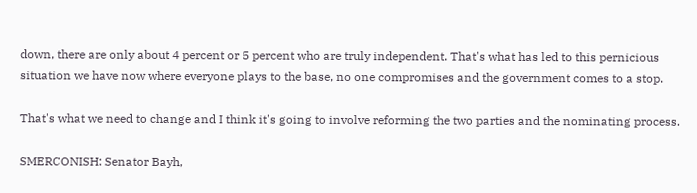down, there are only about 4 percent or 5 percent who are truly independent. That's what has led to this pernicious situation we have now where everyone plays to the base, no one compromises and the government comes to a stop.

That's what we need to change and I think it's going to involve reforming the two parties and the nominating process.

SMERCONISH: Senator Bayh,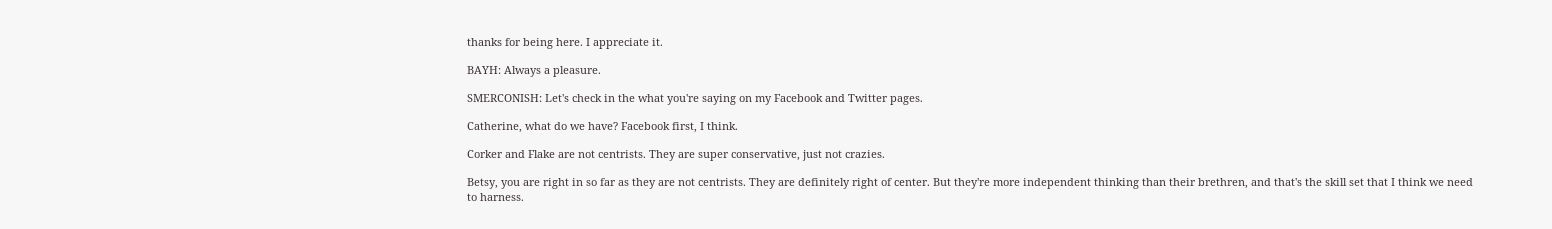thanks for being here. I appreciate it.

BAYH: Always a pleasure.

SMERCONISH: Let's check in the what you're saying on my Facebook and Twitter pages.

Catherine, what do we have? Facebook first, I think.

Corker and Flake are not centrists. They are super conservative, just not crazies.

Betsy, you are right in so far as they are not centrists. They are definitely right of center. But they're more independent thinking than their brethren, and that's the skill set that I think we need to harness.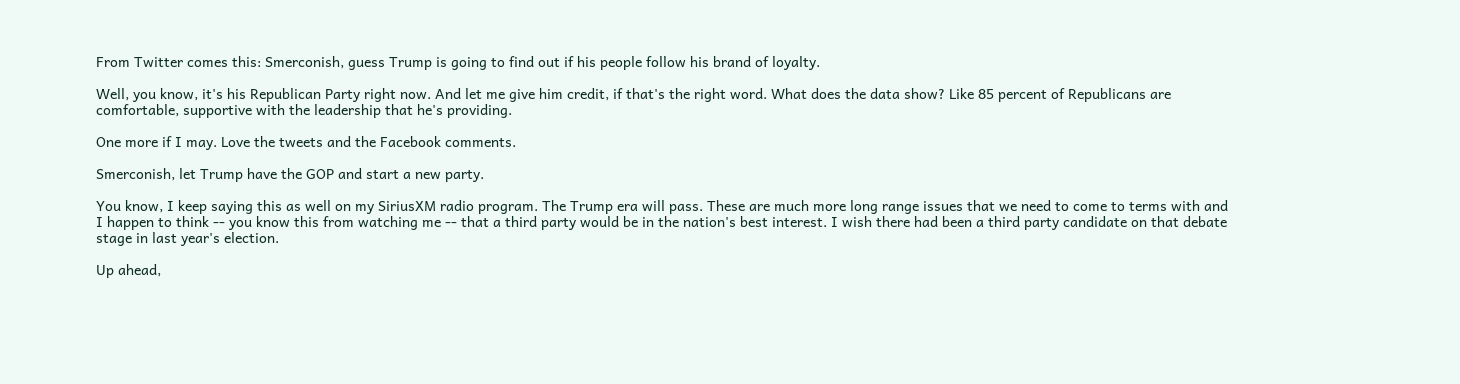From Twitter comes this: Smerconish, guess Trump is going to find out if his people follow his brand of loyalty.

Well, you know, it's his Republican Party right now. And let me give him credit, if that's the right word. What does the data show? Like 85 percent of Republicans are comfortable, supportive with the leadership that he's providing.

One more if I may. Love the tweets and the Facebook comments.

Smerconish, let Trump have the GOP and start a new party.

You know, I keep saying this as well on my SiriusXM radio program. The Trump era will pass. These are much more long range issues that we need to come to terms with and I happen to think -- you know this from watching me -- that a third party would be in the nation's best interest. I wish there had been a third party candidate on that debate stage in last year's election.

Up ahead,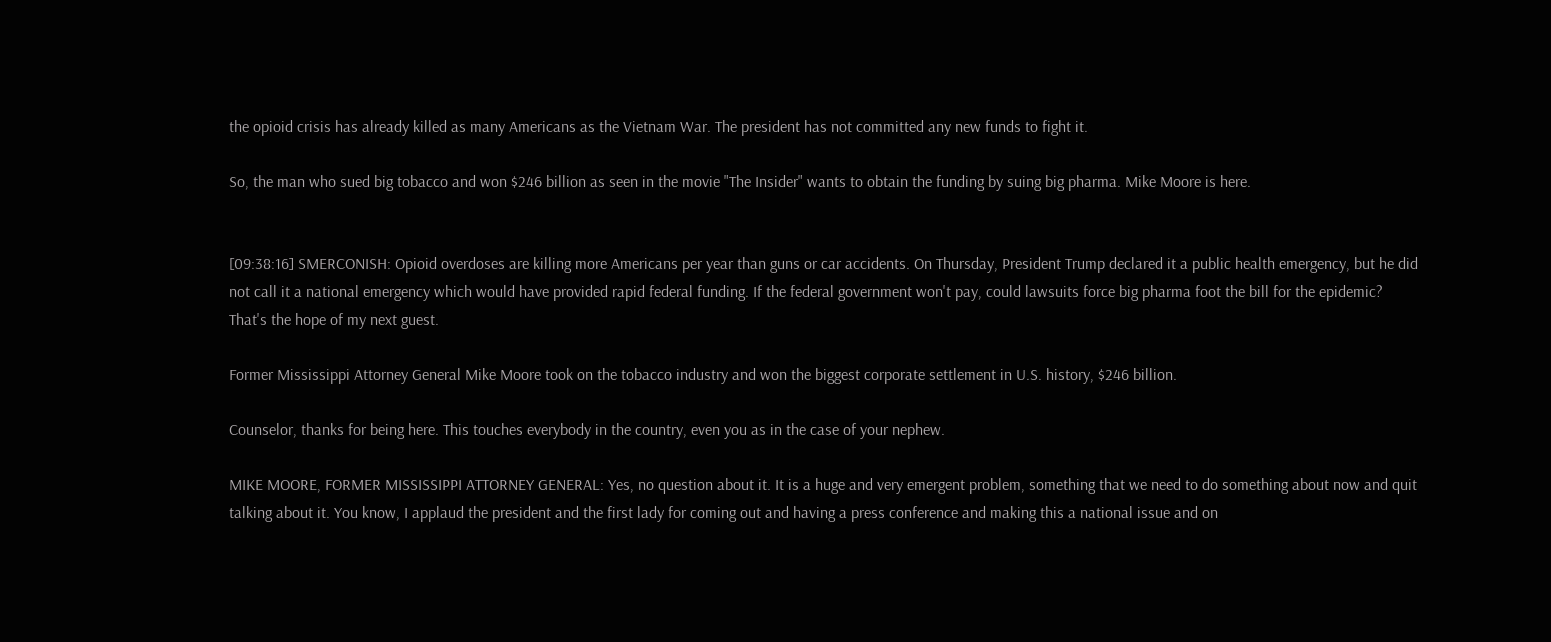the opioid crisis has already killed as many Americans as the Vietnam War. The president has not committed any new funds to fight it.

So, the man who sued big tobacco and won $246 billion as seen in the movie "The Insider" wants to obtain the funding by suing big pharma. Mike Moore is here.


[09:38:16] SMERCONISH: Opioid overdoses are killing more Americans per year than guns or car accidents. On Thursday, President Trump declared it a public health emergency, but he did not call it a national emergency which would have provided rapid federal funding. If the federal government won't pay, could lawsuits force big pharma foot the bill for the epidemic? That's the hope of my next guest.

Former Mississippi Attorney General Mike Moore took on the tobacco industry and won the biggest corporate settlement in U.S. history, $246 billion.

Counselor, thanks for being here. This touches everybody in the country, even you as in the case of your nephew.

MIKE MOORE, FORMER MISSISSIPPI ATTORNEY GENERAL: Yes, no question about it. It is a huge and very emergent problem, something that we need to do something about now and quit talking about it. You know, I applaud the president and the first lady for coming out and having a press conference and making this a national issue and on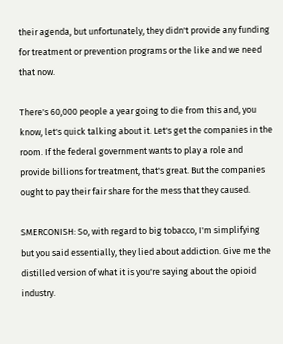their agenda, but unfortunately, they didn't provide any funding for treatment or prevention programs or the like and we need that now.

There's 60,000 people a year going to die from this and, you know, let's quick talking about it. Let's get the companies in the room. If the federal government wants to play a role and provide billions for treatment, that's great. But the companies ought to pay their fair share for the mess that they caused.

SMERCONISH: So, with regard to big tobacco, I'm simplifying but you said essentially, they lied about addiction. Give me the distilled version of what it is you're saying about the opioid industry.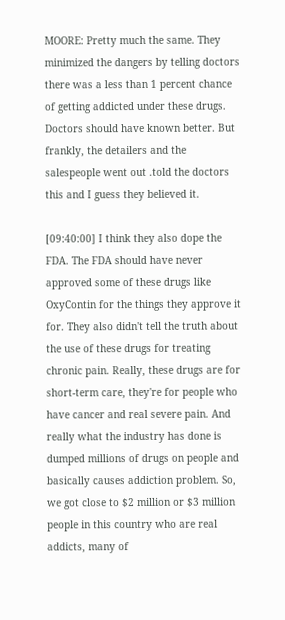MOORE: Pretty much the same. They minimized the dangers by telling doctors there was a less than 1 percent chance of getting addicted under these drugs. Doctors should have known better. But frankly, the detailers and the salespeople went out .told the doctors this and I guess they believed it.

[09:40:00] I think they also dope the FDA. The FDA should have never approved some of these drugs like OxyContin for the things they approve it for. They also didn't tell the truth about the use of these drugs for treating chronic pain. Really, these drugs are for short-term care, they're for people who have cancer and real severe pain. And really what the industry has done is dumped millions of drugs on people and basically causes addiction problem. So, we got close to $2 million or $3 million people in this country who are real addicts, many of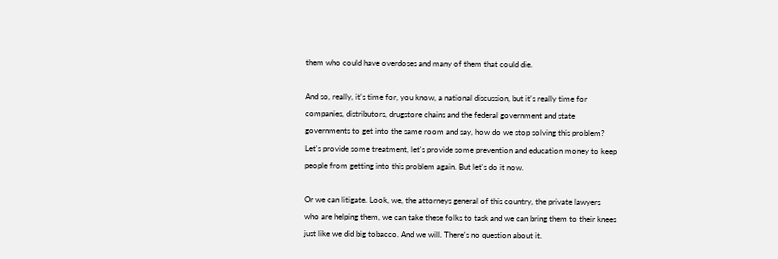them who could have overdoses and many of them that could die.

And so, really, it's time for, you know, a national discussion, but it's really time for companies, distributors, drugstore chains and the federal government and state governments to get into the same room and say, how do we stop solving this problem? Let's provide some treatment, let's provide some prevention and education money to keep people from getting into this problem again. But let's do it now.

Or we can litigate. Look, we, the attorneys general of this country, the private lawyers who are helping them, we can take these folks to task and we can bring them to their knees just like we did big tobacco. And we will. There's no question about it.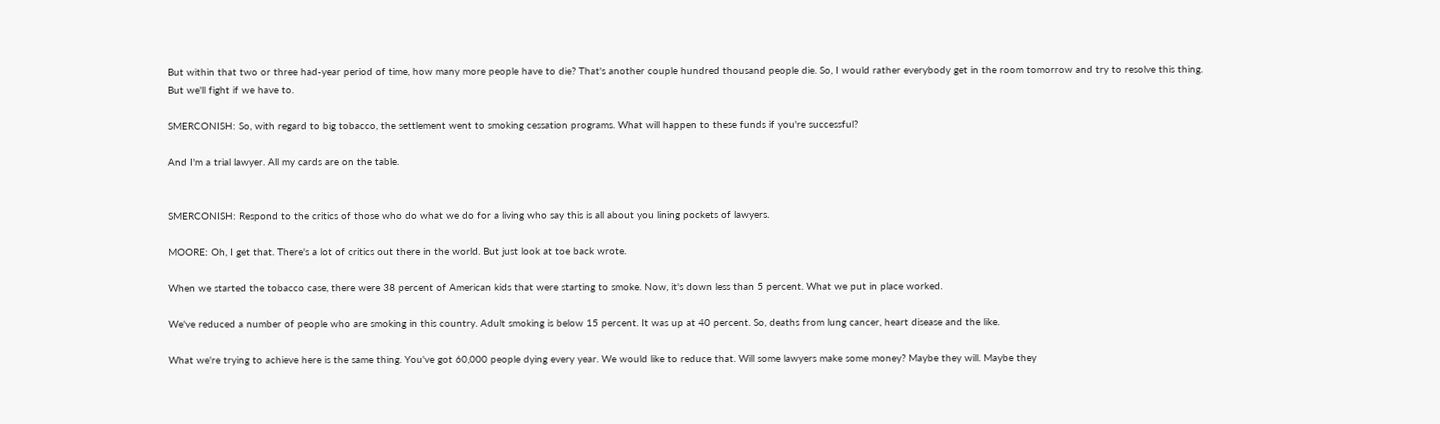But within that two or three had-year period of time, how many more people have to die? That's another couple hundred thousand people die. So, I would rather everybody get in the room tomorrow and try to resolve this thing. But we'll fight if we have to.

SMERCONISH: So, with regard to big tobacco, the settlement went to smoking cessation programs. What will happen to these funds if you're successful?

And I'm a trial lawyer. All my cards are on the table.


SMERCONISH: Respond to the critics of those who do what we do for a living who say this is all about you lining pockets of lawyers.

MOORE: Oh, I get that. There's a lot of critics out there in the world. But just look at toe back wrote.

When we started the tobacco case, there were 38 percent of American kids that were starting to smoke. Now, it's down less than 5 percent. What we put in place worked.

We've reduced a number of people who are smoking in this country. Adult smoking is below 15 percent. It was up at 40 percent. So, deaths from lung cancer, heart disease and the like.

What we're trying to achieve here is the same thing. You've got 60,000 people dying every year. We would like to reduce that. Will some lawyers make some money? Maybe they will. Maybe they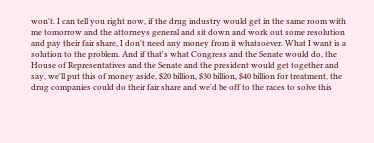won't. I can tell you right now, if the drug industry would get in the same room with me tomorrow and the attorneys general and sit down and work out some resolution and pay their fair share, I don't need any money from it whatsoever. What I want is a solution to the problem. And if that's what Congress and the Senate would do, the House of Representatives and the Senate and the president would get together and say, we'll put this of money aside, $20 billion, $30 billion, $40 billion for treatment, the drug companies could do their fair share and we'd be off to the races to solve this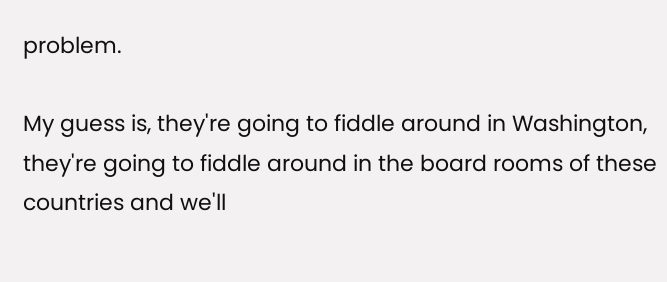problem.

My guess is, they're going to fiddle around in Washington, they're going to fiddle around in the board rooms of these countries and we'll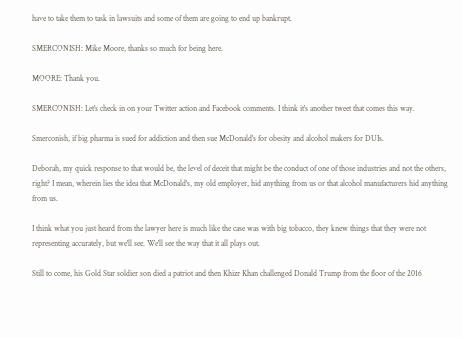have to take them to task in lawsuits and some of them are going to end up bankrupt.

SMERCONISH: Mike Moore, thanks so much for being here.

MOORE: Thank you.

SMERCONISH: Let's check in on your Twitter action and Facebook comments. I think it's another tweet that comes this way.

Smerconish, if big pharma is sued for addiction and then sue McDonald's for obesity and alcohol makers for DUIs.

Deborah, my quick response to that would be, the level of deceit that might be the conduct of one of those industries and not the others, right? I mean, wherein lies the idea that McDonald's, my old employer, hid anything from us or that alcohol manufacturers hid anything from us.

I think what you just heard from the lawyer here is much like the case was with big tobacco, they knew things that they were not representing accurately, but we'll see. We'll see the way that it all plays out.

Still to come, his Gold Star soldier son died a patriot and then Khizr Khan challenged Donald Trump from the floor of the 2016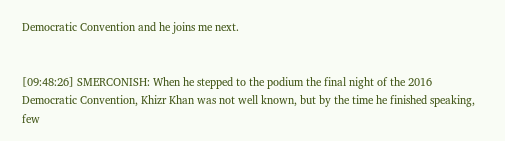Democratic Convention and he joins me next.


[09:48:26] SMERCONISH: When he stepped to the podium the final night of the 2016 Democratic Convention, Khizr Khan was not well known, but by the time he finished speaking, few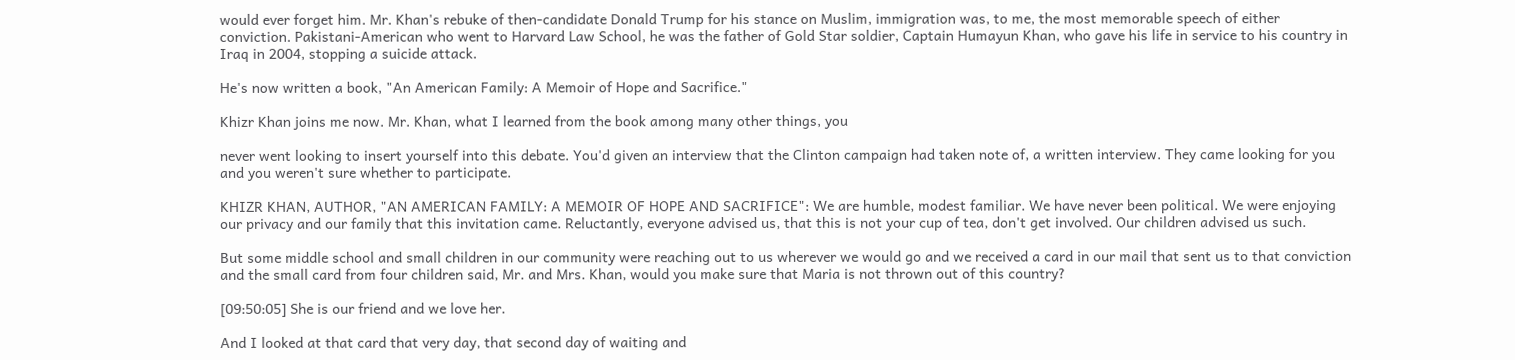would ever forget him. Mr. Khan's rebuke of then-candidate Donald Trump for his stance on Muslim, immigration was, to me, the most memorable speech of either conviction. Pakistani-American who went to Harvard Law School, he was the father of Gold Star soldier, Captain Humayun Khan, who gave his life in service to his country in Iraq in 2004, stopping a suicide attack.

He's now written a book, "An American Family: A Memoir of Hope and Sacrifice."

Khizr Khan joins me now. Mr. Khan, what I learned from the book among many other things, you

never went looking to insert yourself into this debate. You'd given an interview that the Clinton campaign had taken note of, a written interview. They came looking for you and you weren't sure whether to participate.

KHIZR KHAN, AUTHOR, "AN AMERICAN FAMILY: A MEMOIR OF HOPE AND SACRIFICE": We are humble, modest familiar. We have never been political. We were enjoying our privacy and our family that this invitation came. Reluctantly, everyone advised us, that this is not your cup of tea, don't get involved. Our children advised us such.

But some middle school and small children in our community were reaching out to us wherever we would go and we received a card in our mail that sent us to that conviction and the small card from four children said, Mr. and Mrs. Khan, would you make sure that Maria is not thrown out of this country?

[09:50:05] She is our friend and we love her.

And I looked at that card that very day, that second day of waiting and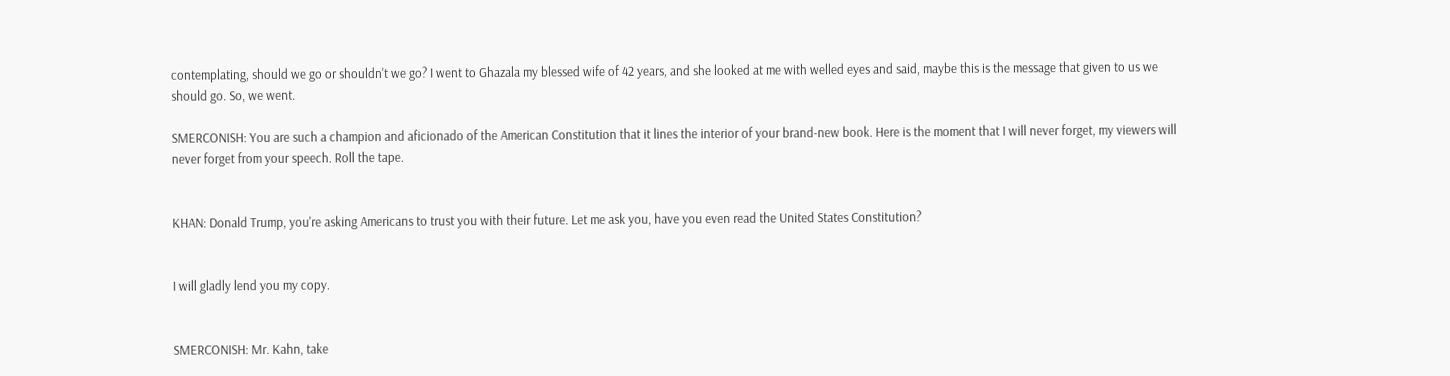contemplating, should we go or shouldn't we go? I went to Ghazala my blessed wife of 42 years, and she looked at me with welled eyes and said, maybe this is the message that given to us we should go. So, we went.

SMERCONISH: You are such a champion and aficionado of the American Constitution that it lines the interior of your brand-new book. Here is the moment that I will never forget, my viewers will never forget from your speech. Roll the tape.


KHAN: Donald Trump, you're asking Americans to trust you with their future. Let me ask you, have you even read the United States Constitution?


I will gladly lend you my copy.


SMERCONISH: Mr. Kahn, take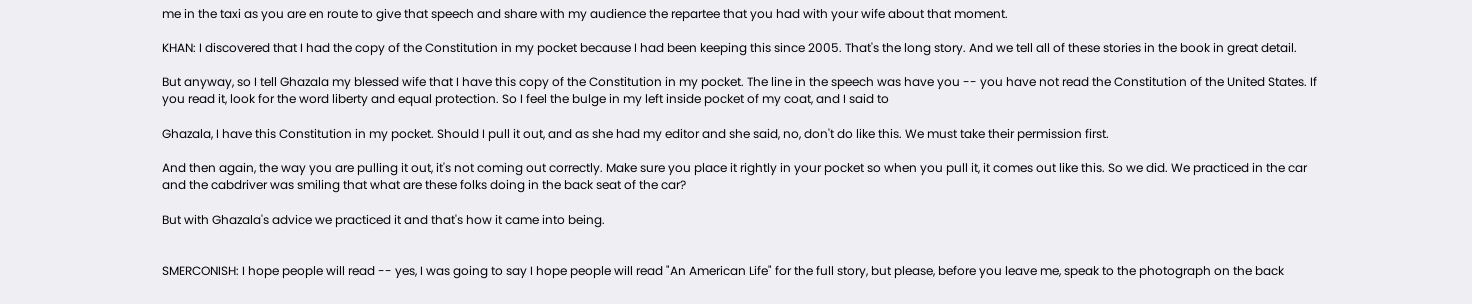me in the taxi as you are en route to give that speech and share with my audience the repartee that you had with your wife about that moment.

KHAN: I discovered that I had the copy of the Constitution in my pocket because I had been keeping this since 2005. That's the long story. And we tell all of these stories in the book in great detail.

But anyway, so I tell Ghazala my blessed wife that I have this copy of the Constitution in my pocket. The line in the speech was have you -- you have not read the Constitution of the United States. If you read it, look for the word liberty and equal protection. So I feel the bulge in my left inside pocket of my coat, and I said to

Ghazala, I have this Constitution in my pocket. Should I pull it out, and as she had my editor and she said, no, don't do like this. We must take their permission first.

And then again, the way you are pulling it out, it's not coming out correctly. Make sure you place it rightly in your pocket so when you pull it, it comes out like this. So we did. We practiced in the car and the cabdriver was smiling that what are these folks doing in the back seat of the car?

But with Ghazala's advice we practiced it and that's how it came into being.


SMERCONISH: I hope people will read -- yes, I was going to say I hope people will read "An American Life" for the full story, but please, before you leave me, speak to the photograph on the back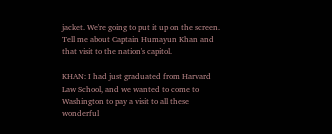jacket. We're going to put it up on the screen. Tell me about Captain Humayun Khan and that visit to the nation's capitol.

KHAN: I had just graduated from Harvard Law School, and we wanted to come to Washington to pay a visit to all these wonderful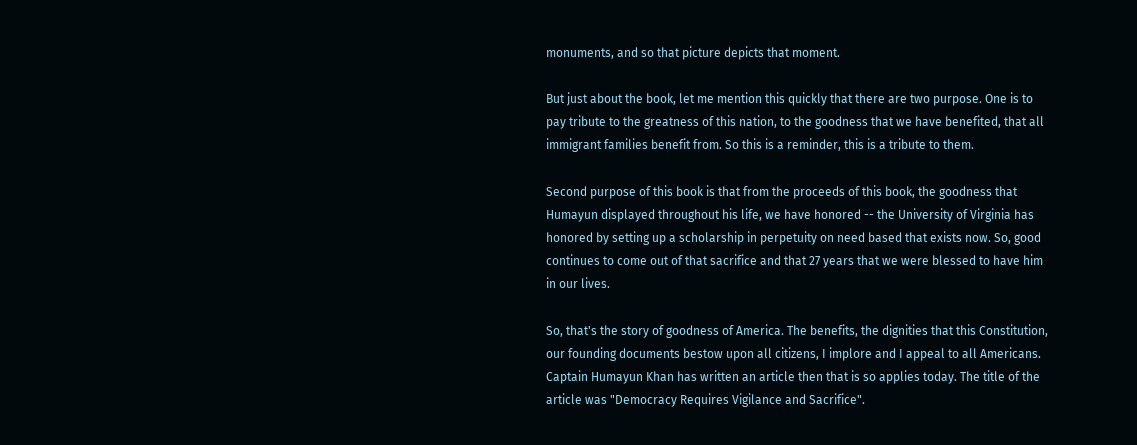monuments, and so that picture depicts that moment.

But just about the book, let me mention this quickly that there are two purpose. One is to pay tribute to the greatness of this nation, to the goodness that we have benefited, that all immigrant families benefit from. So this is a reminder, this is a tribute to them.

Second purpose of this book is that from the proceeds of this book, the goodness that Humayun displayed throughout his life, we have honored -- the University of Virginia has honored by setting up a scholarship in perpetuity on need based that exists now. So, good continues to come out of that sacrifice and that 27 years that we were blessed to have him in our lives.

So, that's the story of goodness of America. The benefits, the dignities that this Constitution, our founding documents bestow upon all citizens, I implore and I appeal to all Americans. Captain Humayun Khan has written an article then that is so applies today. The title of the article was "Democracy Requires Vigilance and Sacrifice".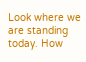Look where we are standing today. How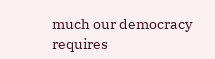much our democracy requires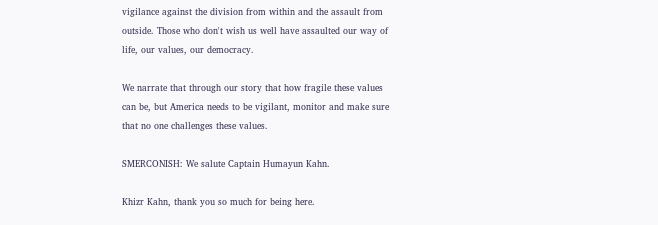vigilance against the division from within and the assault from outside. Those who don't wish us well have assaulted our way of life, our values, our democracy.

We narrate that through our story that how fragile these values can be, but America needs to be vigilant, monitor and make sure that no one challenges these values.

SMERCONISH: We salute Captain Humayun Kahn.

Khizr Kahn, thank you so much for being here.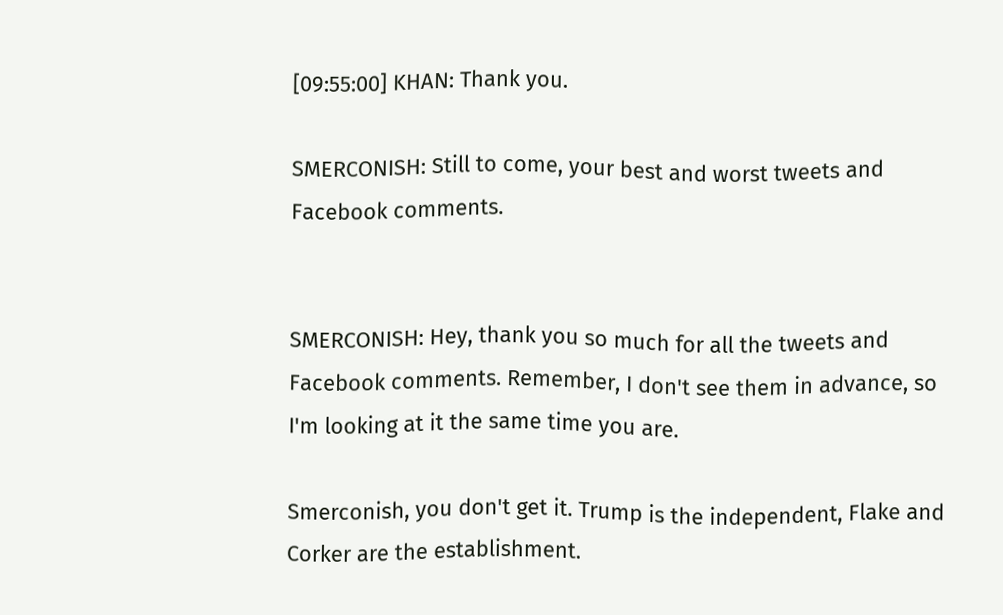[09:55:00] KHAN: Thank you.

SMERCONISH: Still to come, your best and worst tweets and Facebook comments.


SMERCONISH: Hey, thank you so much for all the tweets and Facebook comments. Remember, I don't see them in advance, so I'm looking at it the same time you are.

Smerconish, you don't get it. Trump is the independent, Flake and Corker are the establishment.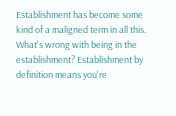Establishment has become some kind of a maligned term in all this. What's wrong with being in the establishment? Establishment by definition means you're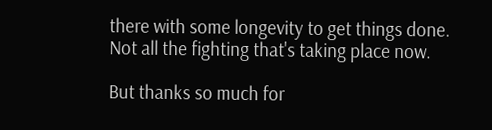there with some longevity to get things done. Not all the fighting that's taking place now.

But thanks so much for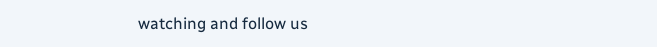watching and follow us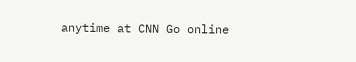anytime at CNN Go online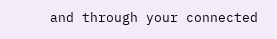and through your connected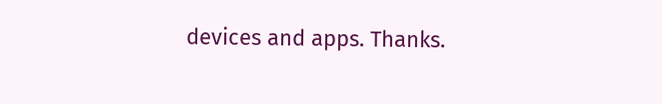devices and apps. Thanks.